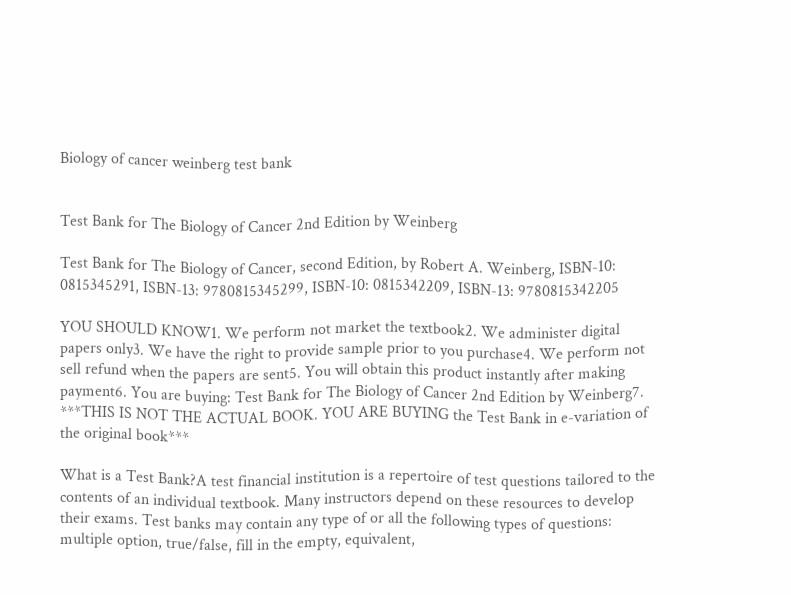Biology of cancer weinberg test bank


Test Bank for The Biology of Cancer 2nd Edition by Weinberg

Test Bank for The Biology of Cancer, second Edition, by Robert A. Weinberg, ISBN-10: 0815345291, ISBN-13: 9780815345299, ISBN-10: 0815342209, ISBN-13: 9780815342205

YOU SHOULD KNOW1. We perform not market the textbook2. We administer digital papers only3. We have the right to provide sample prior to you purchase4. We perform not sell refund when the papers are sent5. You will obtain this product instantly after making payment6. You are buying: Test Bank for The Biology of Cancer 2nd Edition by Weinberg7. ***THIS IS NOT THE ACTUAL BOOK. YOU ARE BUYING the Test Bank in e-variation of the original book***

What is a Test Bank?A test financial institution is a repertoire of test questions tailored to the contents of an individual textbook. Many instructors depend on these resources to develop their exams. Test banks may contain any type of or all the following types of questions: multiple option, true/false, fill in the empty, equivalent,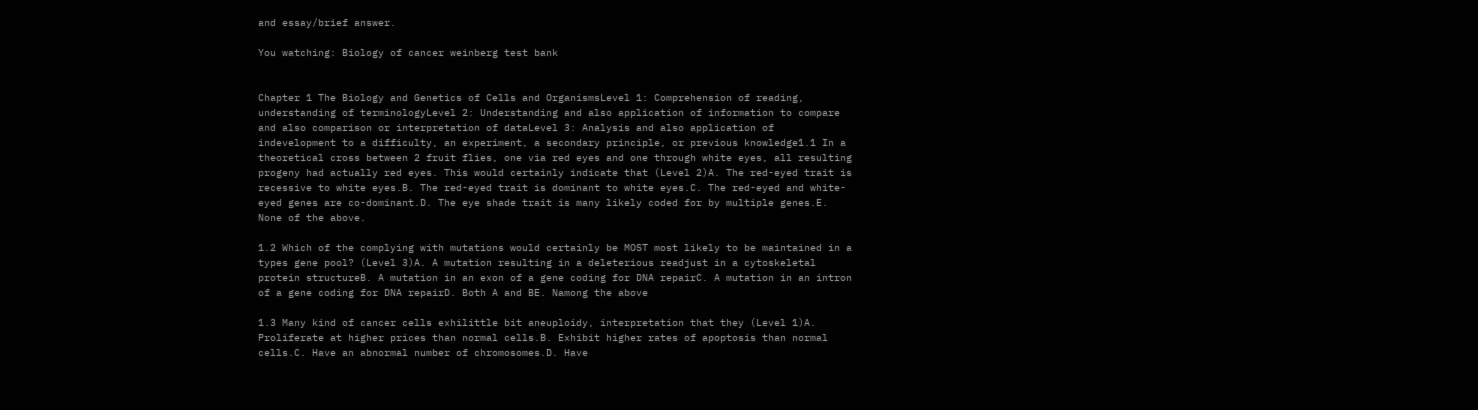and essay/brief answer.

You watching: Biology of cancer weinberg test bank


Chapter 1 The Biology and Genetics of Cells and OrganismsLevel 1: Comprehension of reading, understanding of terminologyLevel 2: Understanding and also application of information to compare and also comparison or interpretation of dataLevel 3: Analysis and also application of indevelopment to a difficulty, an experiment, a secondary principle, or previous knowledge1.1 In a theoretical cross between 2 fruit flies, one via red eyes and one through white eyes, all resulting progeny had actually red eyes. This would certainly indicate that (Level 2)A. The red-eyed trait is recessive to white eyes.B. The red-eyed trait is dominant to white eyes.C. The red-eyed and white-eyed genes are co-dominant.D. The eye shade trait is many likely coded for by multiple genes.E. None of the above.

1.2 Which of the complying with mutations would certainly be MOST most likely to be maintained in a types gene pool? (Level 3)A. A mutation resulting in a deleterious readjust in a cytoskeletal protein structureB. A mutation in an exon of a gene coding for DNA repairC. A mutation in an intron of a gene coding for DNA repairD. Both A and BE. Namong the above

1.3 Many kind of cancer cells exhilittle bit aneuploidy, interpretation that they (Level 1)A. Proliferate at higher prices than normal cells.B. Exhibit higher rates of apoptosis than normal cells.C. Have an abnormal number of chromosomes.D. Have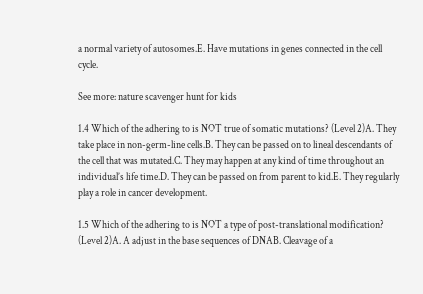a normal variety of autosomes.E. Have mutations in genes connected in the cell cycle.

See more: nature scavenger hunt for kids

1.4 Which of the adhering to is NOT true of somatic mutations? (Level 2)A. They take place in non-germ-line cells.B. They can be passed on to lineal descendants of the cell that was mutated.C. They may happen at any kind of time throughout an individual’s life time.D. They can be passed on from parent to kid.E. They regularly play a role in cancer development.

1.5 Which of the adhering to is NOT a type of post-translational modification? (Level 2)A. A adjust in the base sequences of DNAB. Cleavage of a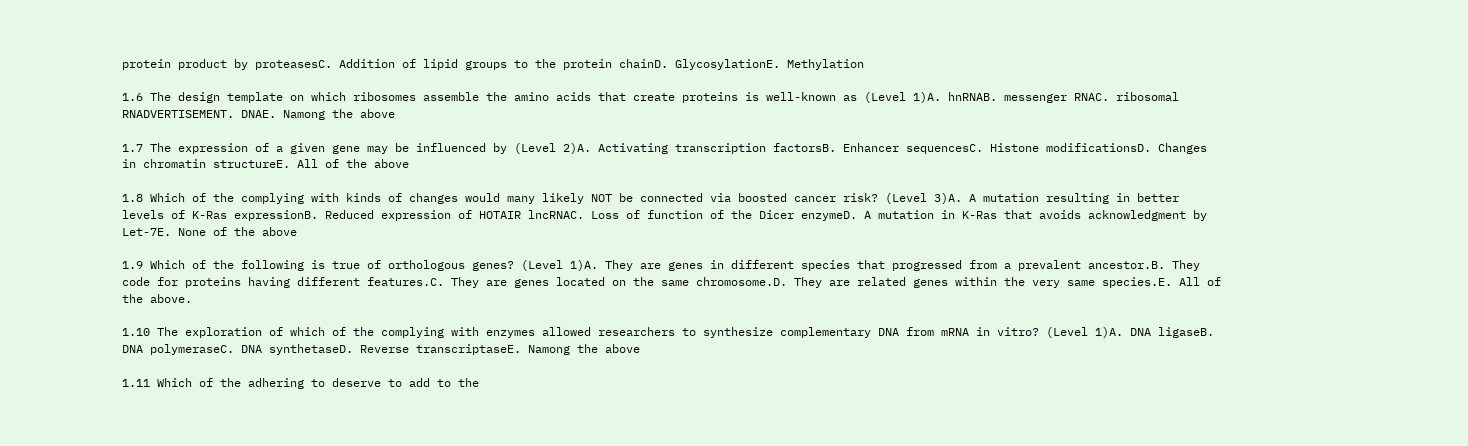protein product by proteasesC. Addition of lipid groups to the protein chainD. GlycosylationE. Methylation

1.6 The design template on which ribosomes assemble the amino acids that create proteins is well-known as (Level 1)A. hnRNAB. messenger RNAC. ribosomal RNADVERTISEMENT. DNAE. Namong the above

1.7 The expression of a given gene may be influenced by (Level 2)A. Activating transcription factorsB. Enhancer sequencesC. Histone modificationsD. Changes in chromatin structureE. All of the above

1.8 Which of the complying with kinds of changes would many likely NOT be connected via boosted cancer risk? (Level 3)A. A mutation resulting in better levels of K-Ras expressionB. Reduced expression of HOTAIR lncRNAC. Loss of function of the Dicer enzymeD. A mutation in K-Ras that avoids acknowledgment by Let-7E. None of the above

1.9 Which of the following is true of orthologous genes? (Level 1)A. They are genes in different species that progressed from a prevalent ancestor.B. They code for proteins having different features.C. They are genes located on the same chromosome.D. They are related genes within the very same species.E. All of the above.

1.10 The exploration of which of the complying with enzymes allowed researchers to synthesize complementary DNA from mRNA in vitro? (Level 1)A. DNA ligaseB. DNA polymeraseC. DNA synthetaseD. Reverse transcriptaseE. Namong the above

1.11 Which of the adhering to deserve to add to the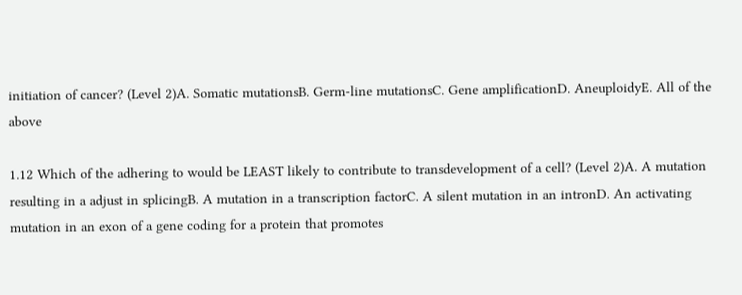initiation of cancer? (Level 2)A. Somatic mutationsB. Germ-line mutationsC. Gene amplificationD. AneuploidyE. All of the above

1.12 Which of the adhering to would be LEAST likely to contribute to transdevelopment of a cell? (Level 2)A. A mutation resulting in a adjust in splicingB. A mutation in a transcription factorC. A silent mutation in an intronD. An activating mutation in an exon of a gene coding for a protein that promotes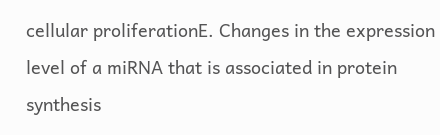cellular proliferationE. Changes in the expression level of a miRNA that is associated in protein synthesis